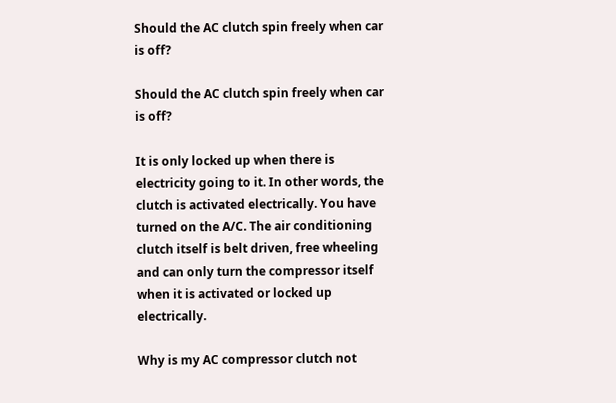Should the AC clutch spin freely when car is off?

Should the AC clutch spin freely when car is off?

It is only locked up when there is electricity going to it. In other words, the clutch is activated electrically. You have turned on the A/C. The air conditioning clutch itself is belt driven, free wheeling and can only turn the compressor itself when it is activated or locked up electrically.

Why is my AC compressor clutch not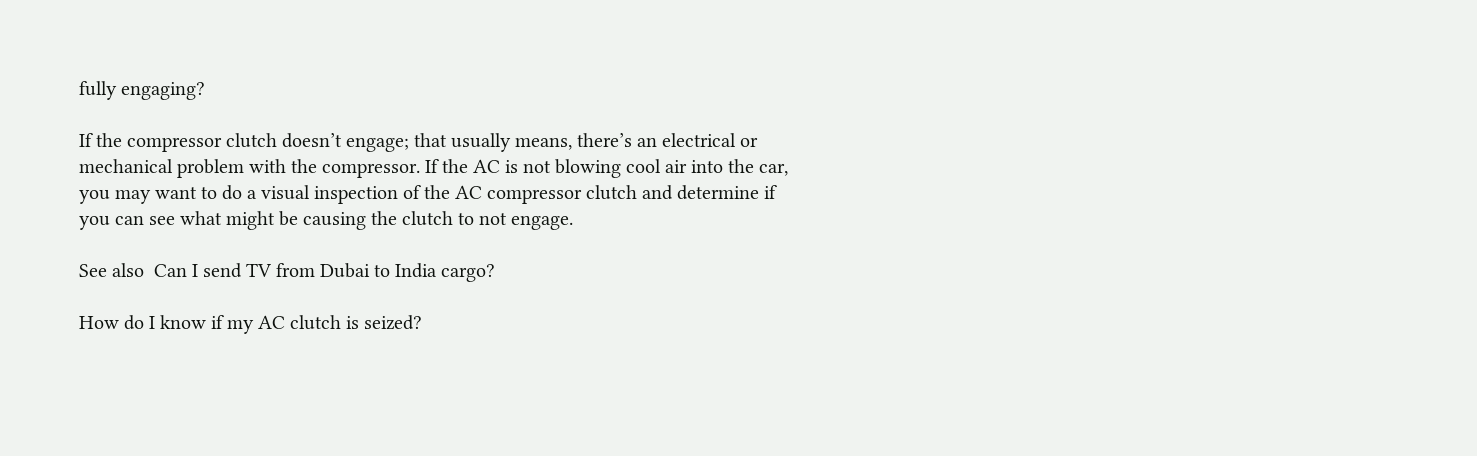fully engaging?

If the compressor clutch doesn’t engage; that usually means, there’s an electrical or mechanical problem with the compressor. If the AC is not blowing cool air into the car, you may want to do a visual inspection of the AC compressor clutch and determine if you can see what might be causing the clutch to not engage.

See also  Can I send TV from Dubai to India cargo?

How do I know if my AC clutch is seized?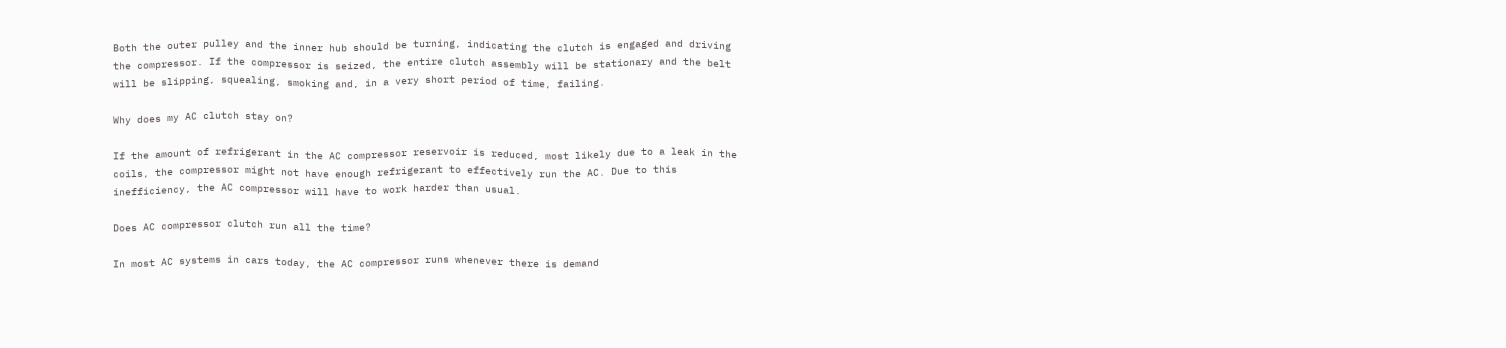Both the outer pulley and the inner hub should be turning, indicating the clutch is engaged and driving the compressor. If the compressor is seized, the entire clutch assembly will be stationary and the belt will be slipping, squealing, smoking and, in a very short period of time, failing.

Why does my AC clutch stay on?

If the amount of refrigerant in the AC compressor reservoir is reduced, most likely due to a leak in the coils, the compressor might not have enough refrigerant to effectively run the AC. Due to this inefficiency, the AC compressor will have to work harder than usual.

Does AC compressor clutch run all the time?

In most AC systems in cars today, the AC compressor runs whenever there is demand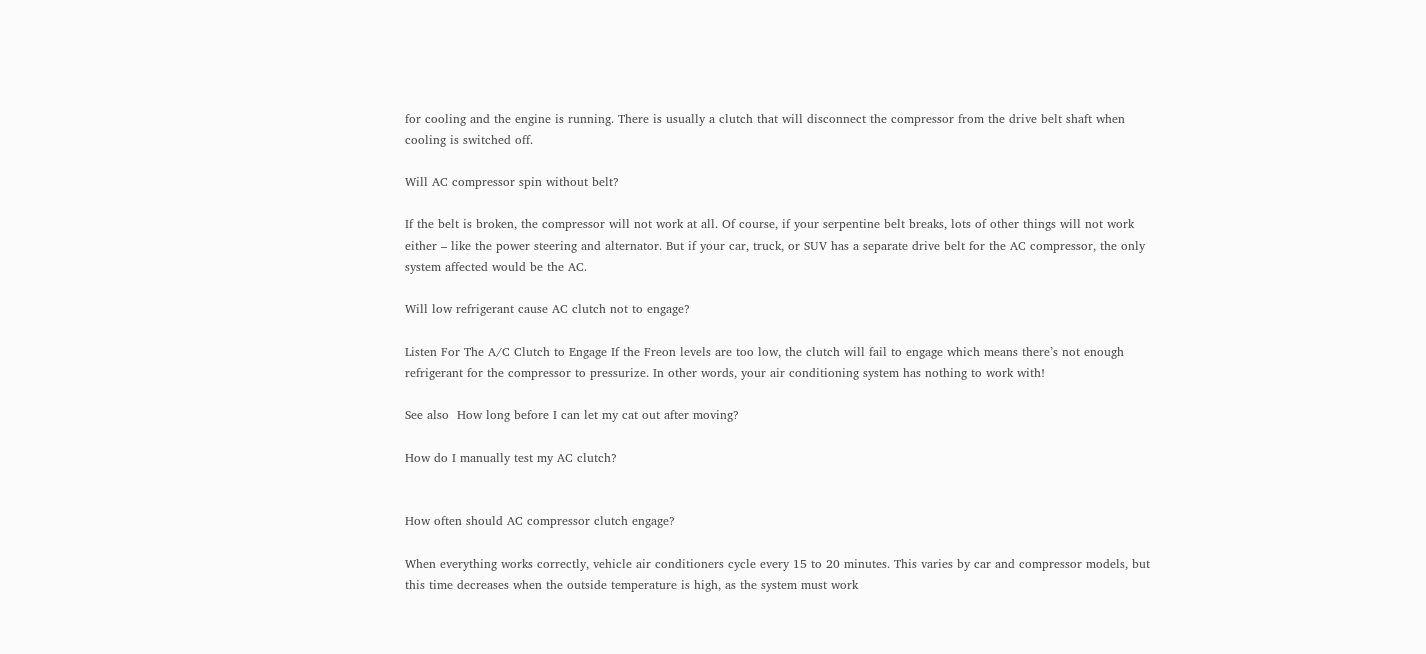for cooling and the engine is running. There is usually a clutch that will disconnect the compressor from the drive belt shaft when cooling is switched off.

Will AC compressor spin without belt?

If the belt is broken, the compressor will not work at all. Of course, if your serpentine belt breaks, lots of other things will not work either – like the power steering and alternator. But if your car, truck, or SUV has a separate drive belt for the AC compressor, the only system affected would be the AC.

Will low refrigerant cause AC clutch not to engage?

Listen For The A/C Clutch to Engage If the Freon levels are too low, the clutch will fail to engage which means there’s not enough refrigerant for the compressor to pressurize. In other words, your air conditioning system has nothing to work with!

See also  How long before I can let my cat out after moving?

How do I manually test my AC clutch?


How often should AC compressor clutch engage?

When everything works correctly, vehicle air conditioners cycle every 15 to 20 minutes. This varies by car and compressor models, but this time decreases when the outside temperature is high, as the system must work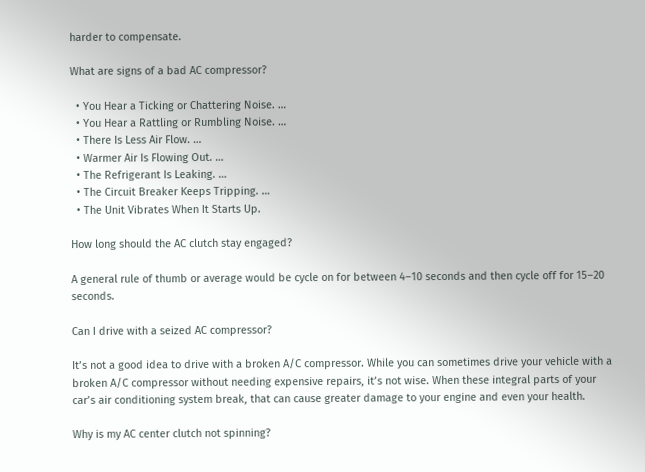harder to compensate.

What are signs of a bad AC compressor?

  • You Hear a Ticking or Chattering Noise. …
  • You Hear a Rattling or Rumbling Noise. …
  • There Is Less Air Flow. …
  • Warmer Air Is Flowing Out. …
  • The Refrigerant Is Leaking. …
  • The Circuit Breaker Keeps Tripping. …
  • The Unit Vibrates When It Starts Up.

How long should the AC clutch stay engaged?

A general rule of thumb or average would be cycle on for between 4–10 seconds and then cycle off for 15–20 seconds.

Can I drive with a seized AC compressor?

It’s not a good idea to drive with a broken A/C compressor. While you can sometimes drive your vehicle with a broken A/C compressor without needing expensive repairs, it’s not wise. When these integral parts of your car’s air conditioning system break, that can cause greater damage to your engine and even your health.

Why is my AC center clutch not spinning?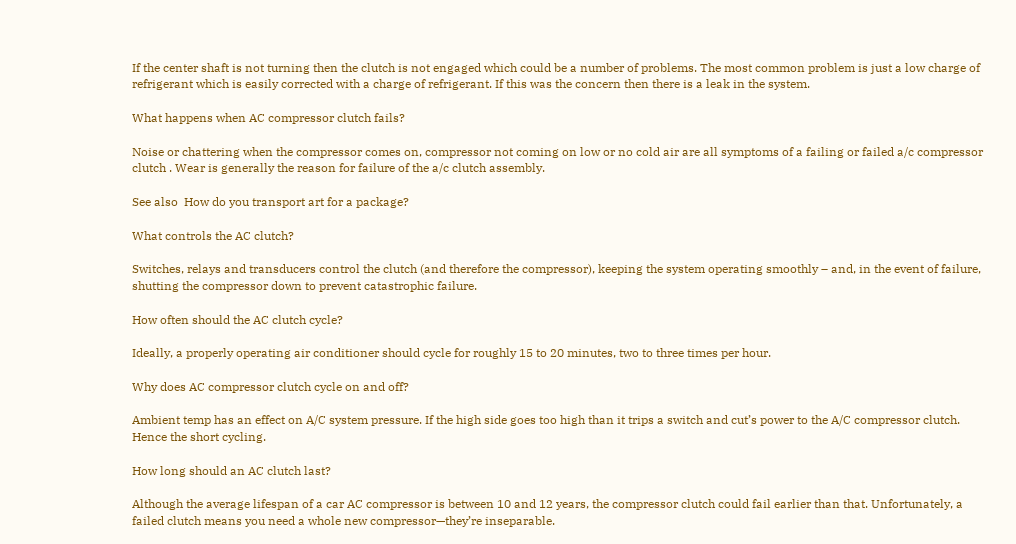If the center shaft is not turning then the clutch is not engaged which could be a number of problems. The most common problem is just a low charge of refrigerant which is easily corrected with a charge of refrigerant. If this was the concern then there is a leak in the system.

What happens when AC compressor clutch fails?

Noise or chattering when the compressor comes on, compressor not coming on low or no cold air are all symptoms of a failing or failed a/c compressor clutch . Wear is generally the reason for failure of the a/c clutch assembly.

See also  How do you transport art for a package?

What controls the AC clutch?

Switches, relays and transducers control the clutch (and therefore the compressor), keeping the system operating smoothly – and, in the event of failure, shutting the compressor down to prevent catastrophic failure.

How often should the AC clutch cycle?

Ideally, a properly operating air conditioner should cycle for roughly 15 to 20 minutes, two to three times per hour.

Why does AC compressor clutch cycle on and off?

Ambient temp has an effect on A/C system pressure. If the high side goes too high than it trips a switch and cut’s power to the A/C compressor clutch. Hence the short cycling.

How long should an AC clutch last?

Although the average lifespan of a car AC compressor is between 10 and 12 years, the compressor clutch could fail earlier than that. Unfortunately, a failed clutch means you need a whole new compressor—they’re inseparable.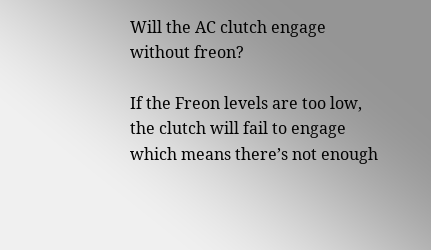Will the AC clutch engage without freon?

If the Freon levels are too low, the clutch will fail to engage which means there’s not enough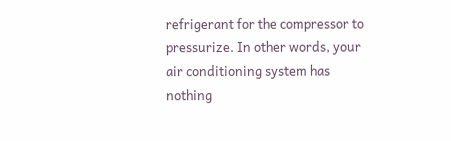refrigerant for the compressor to pressurize. In other words, your air conditioning system has nothing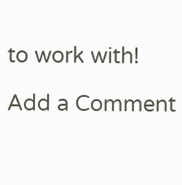to work with!

Add a Comment